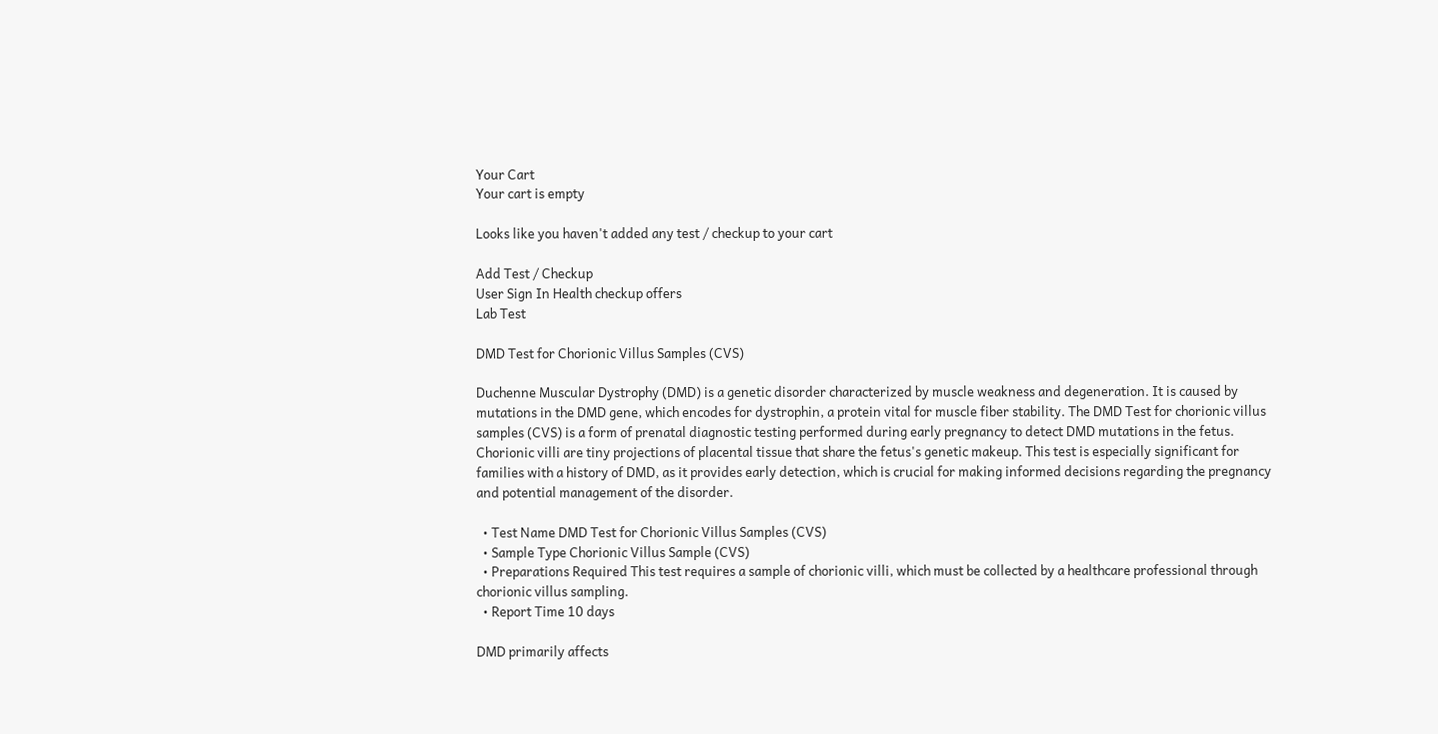Your Cart
Your cart is empty

Looks like you haven't added any test / checkup to your cart

Add Test / Checkup
User Sign In Health checkup offers
Lab Test

DMD Test for Chorionic Villus Samples (CVS)

Duchenne Muscular Dystrophy (DMD) is a genetic disorder characterized by muscle weakness and degeneration. It is caused by mutations in the DMD gene, which encodes for dystrophin, a protein vital for muscle fiber stability. The DMD Test for chorionic villus samples (CVS) is a form of prenatal diagnostic testing performed during early pregnancy to detect DMD mutations in the fetus. Chorionic villi are tiny projections of placental tissue that share the fetus's genetic makeup. This test is especially significant for families with a history of DMD, as it provides early detection, which is crucial for making informed decisions regarding the pregnancy and potential management of the disorder.

  • Test Name DMD Test for Chorionic Villus Samples (CVS)
  • Sample Type Chorionic Villus Sample (CVS)
  • Preparations Required This test requires a sample of chorionic villi, which must be collected by a healthcare professional through chorionic villus sampling.
  • Report Time 10 days

DMD primarily affects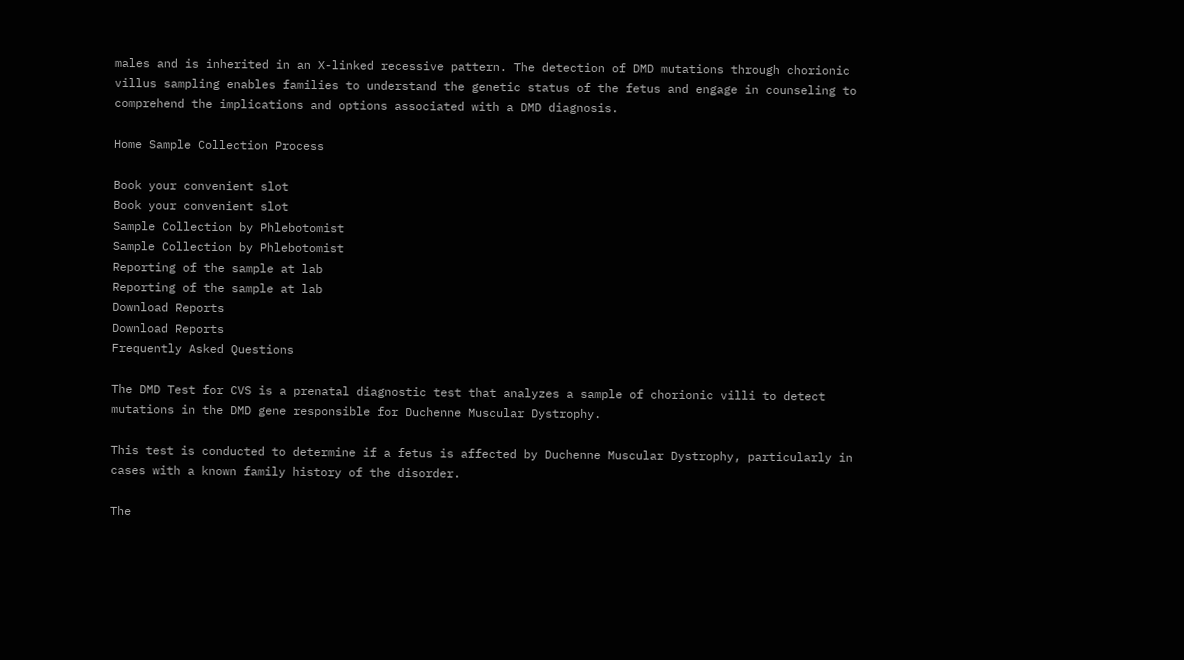males and is inherited in an X-linked recessive pattern. The detection of DMD mutations through chorionic villus sampling enables families to understand the genetic status of the fetus and engage in counseling to comprehend the implications and options associated with a DMD diagnosis.

Home Sample Collection Process

Book your convenient slot
Book your convenient slot
Sample Collection by Phlebotomist
Sample Collection by Phlebotomist
Reporting of the sample at lab
Reporting of the sample at lab
Download Reports
Download Reports
Frequently Asked Questions

The DMD Test for CVS is a prenatal diagnostic test that analyzes a sample of chorionic villi to detect mutations in the DMD gene responsible for Duchenne Muscular Dystrophy.

This test is conducted to determine if a fetus is affected by Duchenne Muscular Dystrophy, particularly in cases with a known family history of the disorder.

The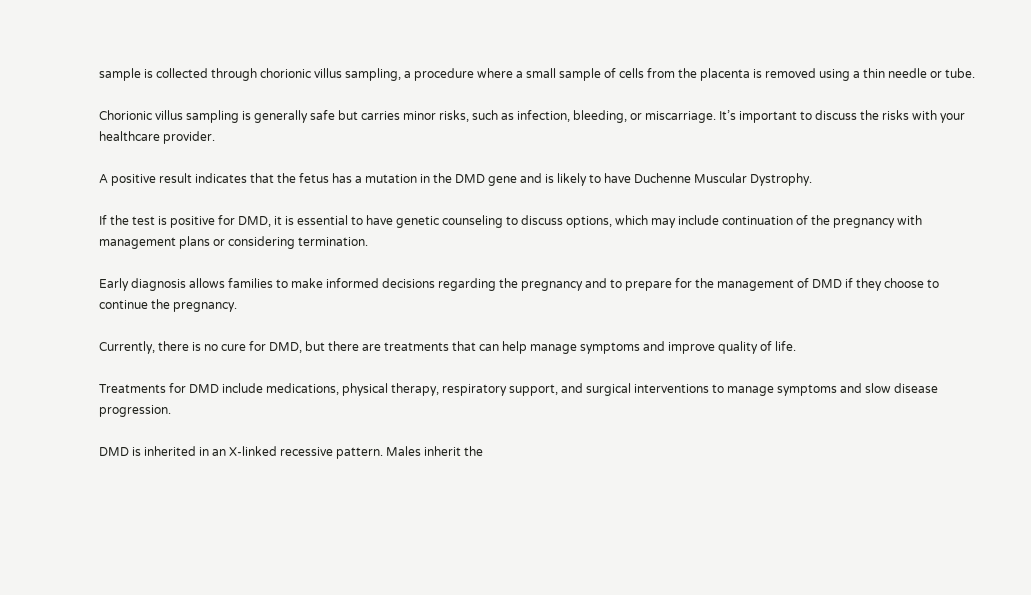sample is collected through chorionic villus sampling, a procedure where a small sample of cells from the placenta is removed using a thin needle or tube.

Chorionic villus sampling is generally safe but carries minor risks, such as infection, bleeding, or miscarriage. It’s important to discuss the risks with your healthcare provider.

A positive result indicates that the fetus has a mutation in the DMD gene and is likely to have Duchenne Muscular Dystrophy.

If the test is positive for DMD, it is essential to have genetic counseling to discuss options, which may include continuation of the pregnancy with management plans or considering termination.

Early diagnosis allows families to make informed decisions regarding the pregnancy and to prepare for the management of DMD if they choose to continue the pregnancy.

Currently, there is no cure for DMD, but there are treatments that can help manage symptoms and improve quality of life.

Treatments for DMD include medications, physical therapy, respiratory support, and surgical interventions to manage symptoms and slow disease progression.

DMD is inherited in an X-linked recessive pattern. Males inherit the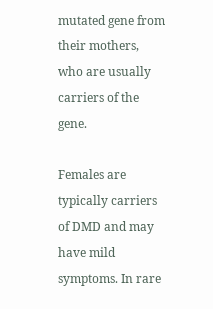mutated gene from their mothers, who are usually carriers of the gene.

Females are typically carriers of DMD and may have mild symptoms. In rare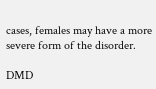cases, females may have a more severe form of the disorder.

DMD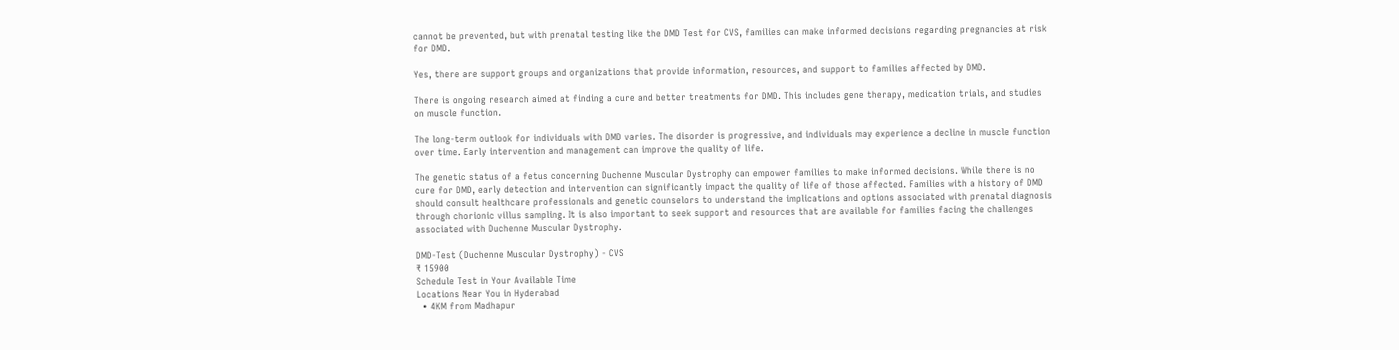cannot be prevented, but with prenatal testing like the DMD Test for CVS, families can make informed decisions regarding pregnancies at risk for DMD.

Yes, there are support groups and organizations that provide information, resources, and support to families affected by DMD.

There is ongoing research aimed at finding a cure and better treatments for DMD. This includes gene therapy, medication trials, and studies on muscle function.

The long-term outlook for individuals with DMD varies. The disorder is progressive, and individuals may experience a decline in muscle function over time. Early intervention and management can improve the quality of life.

The genetic status of a fetus concerning Duchenne Muscular Dystrophy can empower families to make informed decisions. While there is no cure for DMD, early detection and intervention can significantly impact the quality of life of those affected. Families with a history of DMD should consult healthcare professionals and genetic counselors to understand the implications and options associated with prenatal diagnosis through chorionic villus sampling. It is also important to seek support and resources that are available for families facing the challenges associated with Duchenne Muscular Dystrophy.

DMD-Test (Duchenne Muscular Dystrophy) - CVS
₹ 15900
Schedule Test in Your Available Time
Locations Near You in Hyderabad
  • 4KM from Madhapur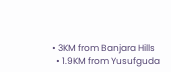• 3KM from Banjara Hills
  • 1.9KM from Yusufguda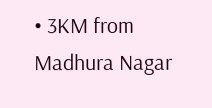• 3KM from Madhura Nagar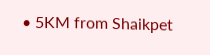• 5KM from Shaikpet